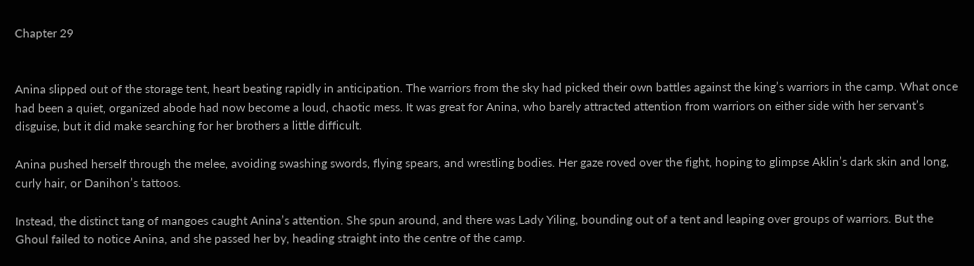Chapter 29


Anina slipped out of the storage tent, heart beating rapidly in anticipation. The warriors from the sky had picked their own battles against the king’s warriors in the camp. What once had been a quiet, organized abode had now become a loud, chaotic mess. It was great for Anina, who barely attracted attention from warriors on either side with her servant’s disguise, but it did make searching for her brothers a little difficult.

Anina pushed herself through the melee, avoiding swashing swords, flying spears, and wrestling bodies. Her gaze roved over the fight, hoping to glimpse Aklin’s dark skin and long, curly hair, or Danihon’s tattoos.

Instead, the distinct tang of mangoes caught Anina’s attention. She spun around, and there was Lady Yiling, bounding out of a tent and leaping over groups of warriors. But the Ghoul failed to notice Anina, and she passed her by, heading straight into the centre of the camp.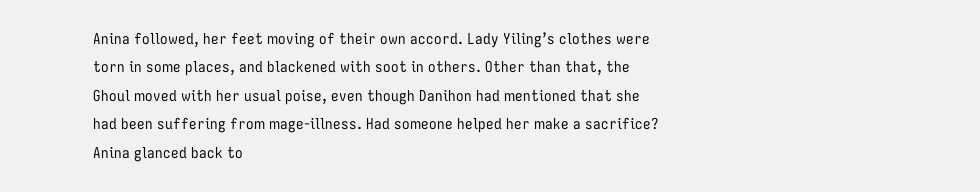Anina followed, her feet moving of their own accord. Lady Yiling’s clothes were torn in some places, and blackened with soot in others. Other than that, the Ghoul moved with her usual poise, even though Danihon had mentioned that she had been suffering from mage-illness. Had someone helped her make a sacrifice? Anina glanced back to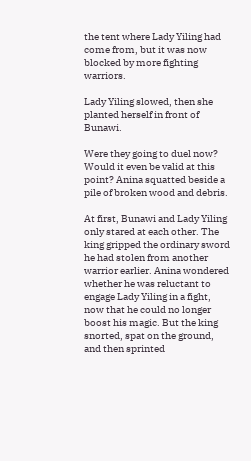the tent where Lady Yiling had come from, but it was now blocked by more fighting warriors.

Lady Yiling slowed, then she planted herself in front of Bunawi.

Were they going to duel now? Would it even be valid at this point? Anina squatted beside a pile of broken wood and debris.

At first, Bunawi and Lady Yiling only stared at each other. The king gripped the ordinary sword he had stolen from another warrior earlier. Anina wondered whether he was reluctant to engage Lady Yiling in a fight, now that he could no longer boost his magic. But the king snorted, spat on the ground, and then sprinted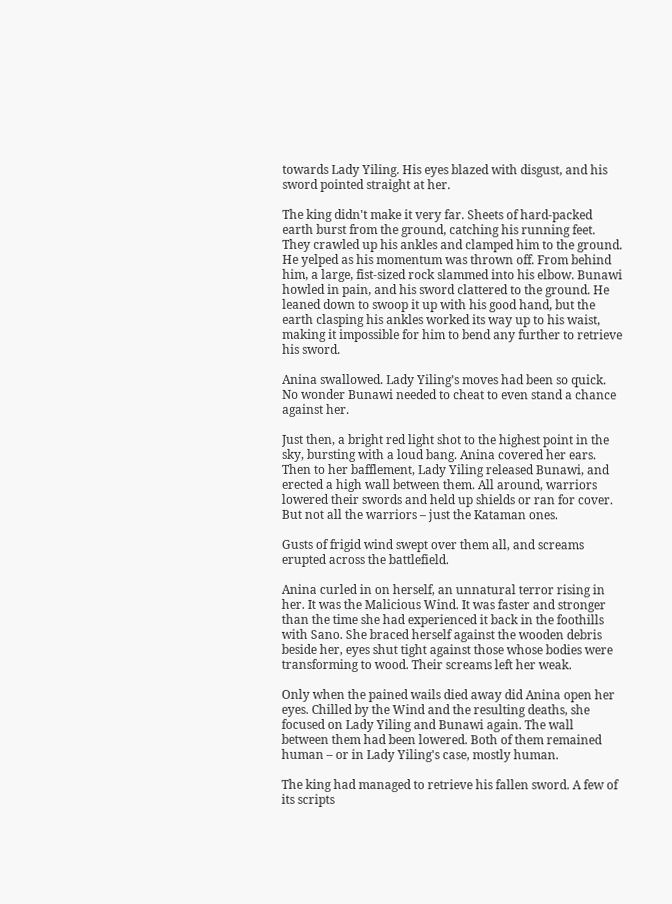towards Lady Yiling. His eyes blazed with disgust, and his sword pointed straight at her.

The king didn't make it very far. Sheets of hard-packed earth burst from the ground, catching his running feet. They crawled up his ankles and clamped him to the ground. He yelped as his momentum was thrown off. From behind him, a large, fist-sized rock slammed into his elbow. Bunawi howled in pain, and his sword clattered to the ground. He leaned down to swoop it up with his good hand, but the earth clasping his ankles worked its way up to his waist, making it impossible for him to bend any further to retrieve his sword.

Anina swallowed. Lady Yiling’s moves had been so quick. No wonder Bunawi needed to cheat to even stand a chance against her.

Just then, a bright red light shot to the highest point in the sky, bursting with a loud bang. Anina covered her ears. Then to her bafflement, Lady Yiling released Bunawi, and erected a high wall between them. All around, warriors lowered their swords and held up shields or ran for cover. But not all the warriors – just the Kataman ones.

Gusts of frigid wind swept over them all, and screams erupted across the battlefield.

Anina curled in on herself, an unnatural terror rising in her. It was the Malicious Wind. It was faster and stronger than the time she had experienced it back in the foothills with Sano. She braced herself against the wooden debris beside her, eyes shut tight against those whose bodies were transforming to wood. Their screams left her weak.

Only when the pained wails died away did Anina open her eyes. Chilled by the Wind and the resulting deaths, she focused on Lady Yiling and Bunawi again. The wall between them had been lowered. Both of them remained human – or in Lady Yiling's case, mostly human.

The king had managed to retrieve his fallen sword. A few of its scripts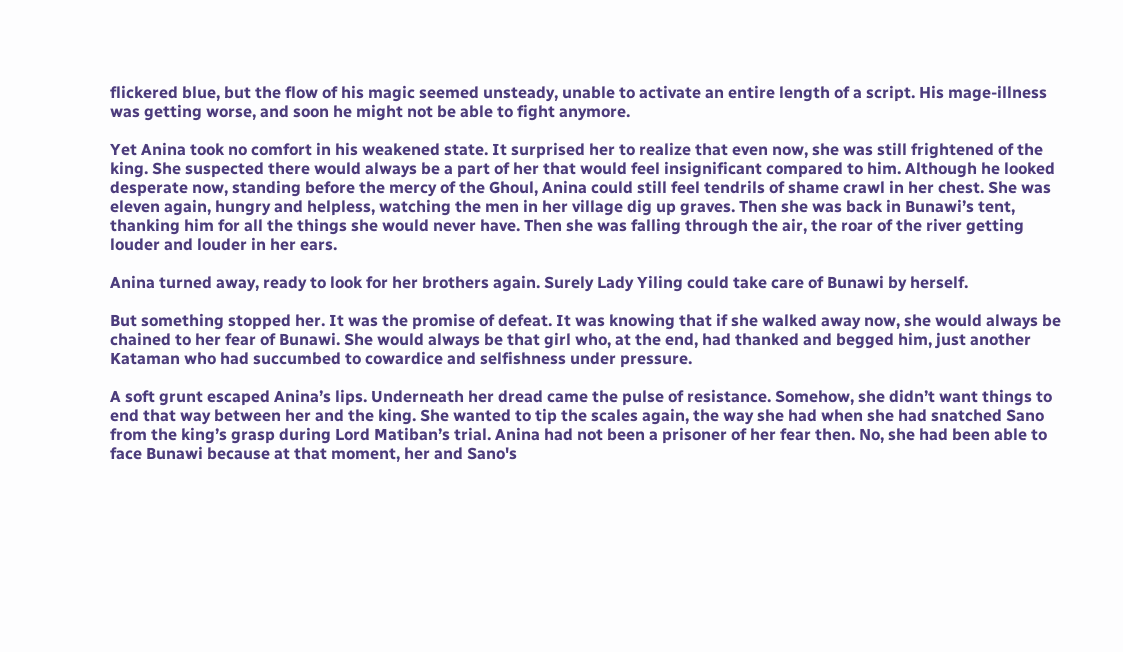flickered blue, but the flow of his magic seemed unsteady, unable to activate an entire length of a script. His mage-illness was getting worse, and soon he might not be able to fight anymore.

Yet Anina took no comfort in his weakened state. It surprised her to realize that even now, she was still frightened of the king. She suspected there would always be a part of her that would feel insignificant compared to him. Although he looked desperate now, standing before the mercy of the Ghoul, Anina could still feel tendrils of shame crawl in her chest. She was eleven again, hungry and helpless, watching the men in her village dig up graves. Then she was back in Bunawi’s tent, thanking him for all the things she would never have. Then she was falling through the air, the roar of the river getting louder and louder in her ears.

Anina turned away, ready to look for her brothers again. Surely Lady Yiling could take care of Bunawi by herself.

But something stopped her. It was the promise of defeat. It was knowing that if she walked away now, she would always be chained to her fear of Bunawi. She would always be that girl who, at the end, had thanked and begged him, just another Kataman who had succumbed to cowardice and selfishness under pressure.

A soft grunt escaped Anina’s lips. Underneath her dread came the pulse of resistance. Somehow, she didn’t want things to end that way between her and the king. She wanted to tip the scales again, the way she had when she had snatched Sano from the king’s grasp during Lord Matiban’s trial. Anina had not been a prisoner of her fear then. No, she had been able to face Bunawi because at that moment, her and Sano's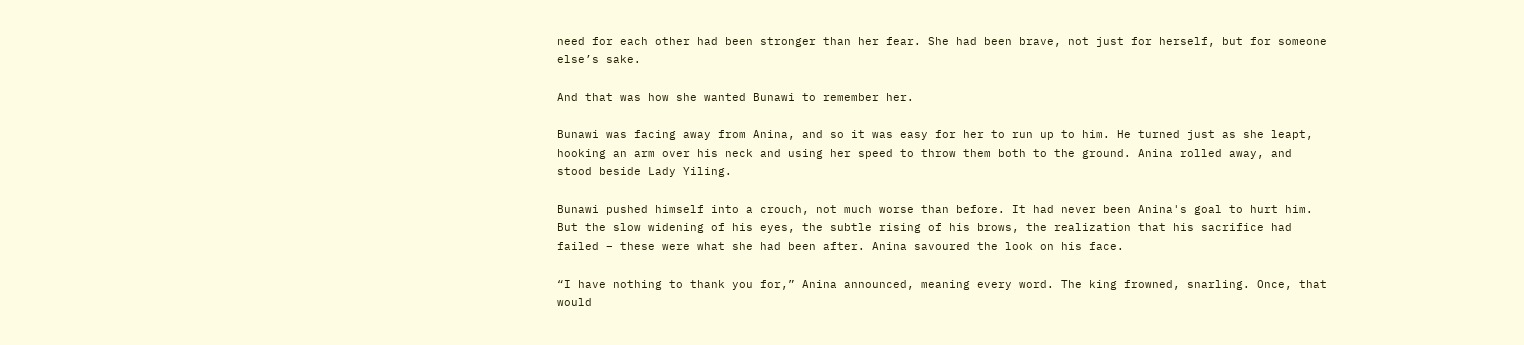need for each other had been stronger than her fear. She had been brave, not just for herself, but for someone else’s sake.

And that was how she wanted Bunawi to remember her.

Bunawi was facing away from Anina, and so it was easy for her to run up to him. He turned just as she leapt, hooking an arm over his neck and using her speed to throw them both to the ground. Anina rolled away, and stood beside Lady Yiling.

Bunawi pushed himself into a crouch, not much worse than before. It had never been Anina's goal to hurt him. But the slow widening of his eyes, the subtle rising of his brows, the realization that his sacrifice had failed – these were what she had been after. Anina savoured the look on his face.

“I have nothing to thank you for,” Anina announced, meaning every word. The king frowned, snarling. Once, that would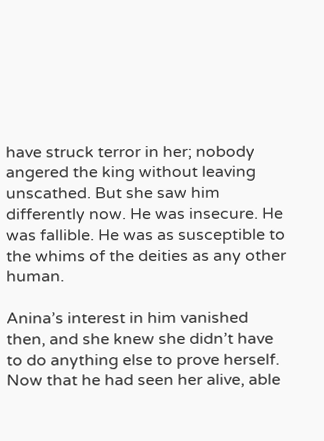have struck terror in her; nobody angered the king without leaving unscathed. But she saw him differently now. He was insecure. He was fallible. He was as susceptible to the whims of the deities as any other human.

Anina’s interest in him vanished then, and she knew she didn’t have to do anything else to prove herself. Now that he had seen her alive, able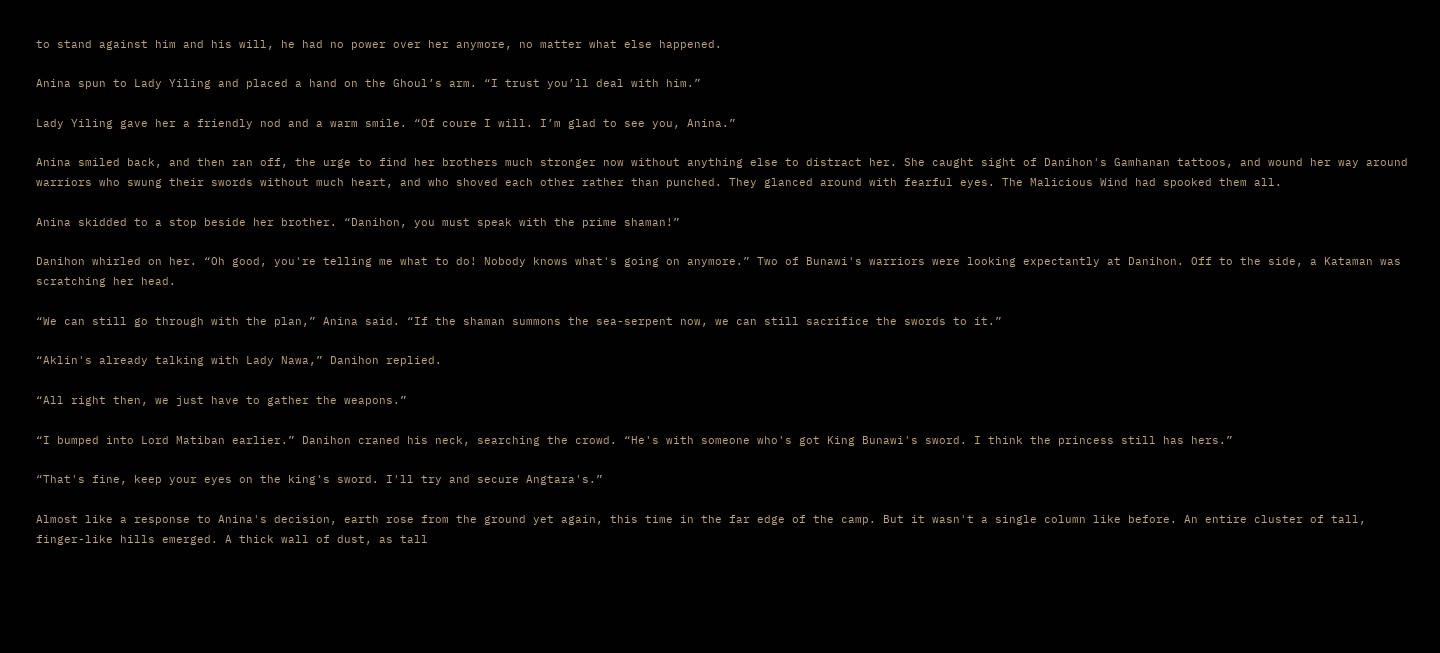to stand against him and his will, he had no power over her anymore, no matter what else happened.

Anina spun to Lady Yiling and placed a hand on the Ghoul’s arm. “I trust you’ll deal with him.”

Lady Yiling gave her a friendly nod and a warm smile. “Of coure I will. I’m glad to see you, Anina.”

Anina smiled back, and then ran off, the urge to find her brothers much stronger now without anything else to distract her. She caught sight of Danihon's Gamhanan tattoos, and wound her way around warriors who swung their swords without much heart, and who shoved each other rather than punched. They glanced around with fearful eyes. The Malicious Wind had spooked them all.

Anina skidded to a stop beside her brother. “Danihon, you must speak with the prime shaman!”

Danihon whirled on her. “Oh good, you're telling me what to do! Nobody knows what's going on anymore.” Two of Bunawi's warriors were looking expectantly at Danihon. Off to the side, a Kataman was scratching her head.

“We can still go through with the plan,” Anina said. “If the shaman summons the sea-serpent now, we can still sacrifice the swords to it.”

“Aklin's already talking with Lady Nawa,” Danihon replied.

“All right then, we just have to gather the weapons.”

“I bumped into Lord Matiban earlier.” Danihon craned his neck, searching the crowd. “He's with someone who's got King Bunawi's sword. I think the princess still has hers.”

“That's fine, keep your eyes on the king's sword. I'll try and secure Angtara's.”

Almost like a response to Anina's decision, earth rose from the ground yet again, this time in the far edge of the camp. But it wasn't a single column like before. An entire cluster of tall, finger-like hills emerged. A thick wall of dust, as tall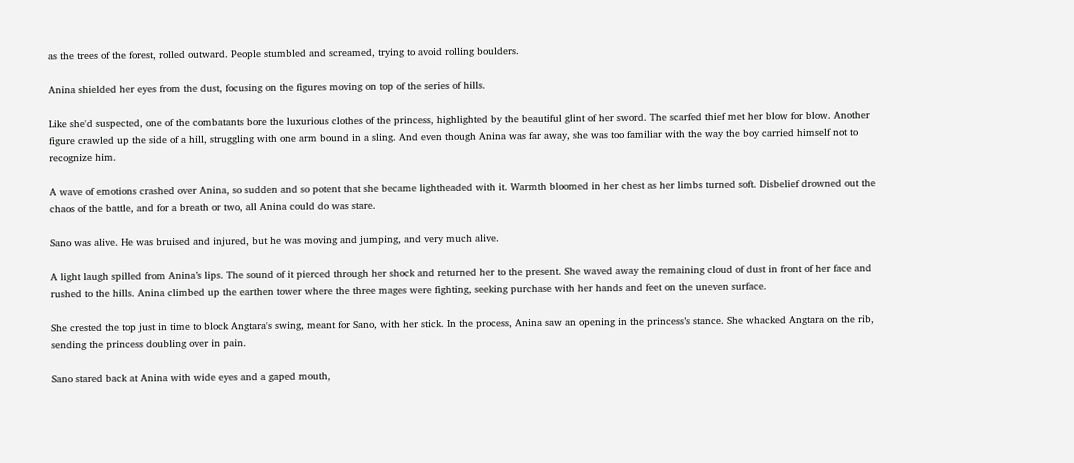as the trees of the forest, rolled outward. People stumbled and screamed, trying to avoid rolling boulders.

Anina shielded her eyes from the dust, focusing on the figures moving on top of the series of hills.

Like she'd suspected, one of the combatants bore the luxurious clothes of the princess, highlighted by the beautiful glint of her sword. The scarfed thief met her blow for blow. Another figure crawled up the side of a hill, struggling with one arm bound in a sling. And even though Anina was far away, she was too familiar with the way the boy carried himself not to recognize him.

A wave of emotions crashed over Anina, so sudden and so potent that she became lightheaded with it. Warmth bloomed in her chest as her limbs turned soft. Disbelief drowned out the chaos of the battle, and for a breath or two, all Anina could do was stare.

Sano was alive. He was bruised and injured, but he was moving and jumping, and very much alive.

A light laugh spilled from Anina’s lips. The sound of it pierced through her shock and returned her to the present. She waved away the remaining cloud of dust in front of her face and rushed to the hills. Anina climbed up the earthen tower where the three mages were fighting, seeking purchase with her hands and feet on the uneven surface.

She crested the top just in time to block Angtara's swing, meant for Sano, with her stick. In the process, Anina saw an opening in the princess’s stance. She whacked Angtara on the rib, sending the princess doubling over in pain.

Sano stared back at Anina with wide eyes and a gaped mouth,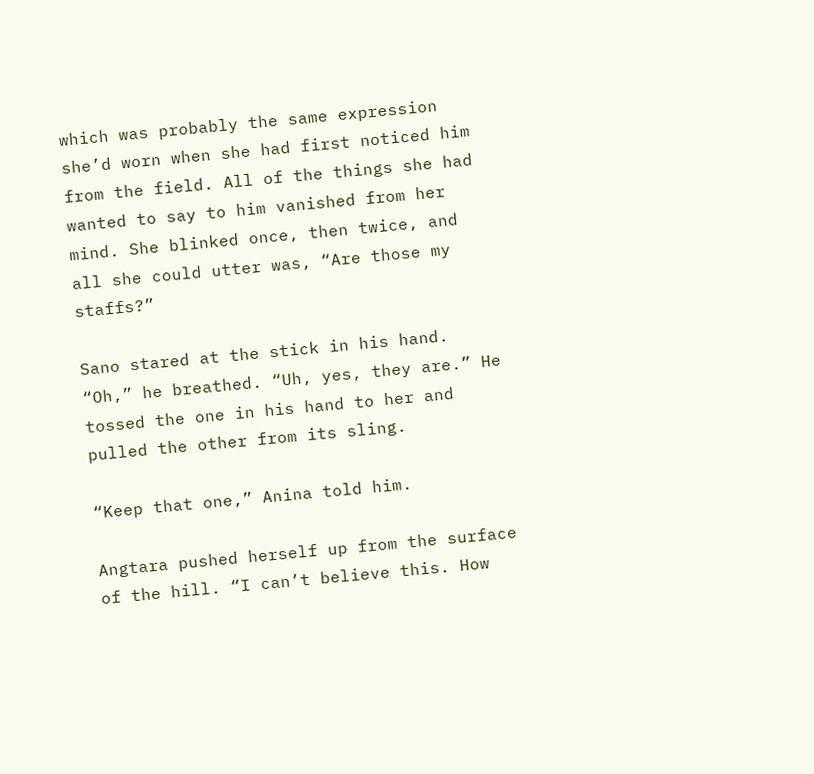which was probably the same expression she’d worn when she had first noticed him from the field. All of the things she had wanted to say to him vanished from her mind. She blinked once, then twice, and all she could utter was, “Are those my staffs?”

Sano stared at the stick in his hand. “Oh,” he breathed. “Uh, yes, they are.” He tossed the one in his hand to her and pulled the other from its sling.

“Keep that one,” Anina told him.

Angtara pushed herself up from the surface of the hill. “I can’t believe this. How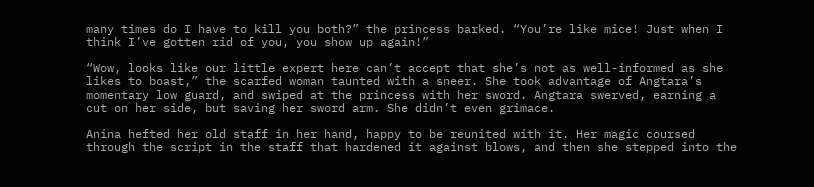many times do I have to kill you both?” the princess barked. “You’re like mice! Just when I think I’ve gotten rid of you, you show up again!”

“Wow, looks like our little expert here can’t accept that she’s not as well-informed as she likes to boast,” the scarfed woman taunted with a sneer. She took advantage of Angtara’s momentary low guard, and swiped at the princess with her sword. Angtara swerved, earning a cut on her side, but saving her sword arm. She didn’t even grimace.

Anina hefted her old staff in her hand, happy to be reunited with it. Her magic coursed through the script in the staff that hardened it against blows, and then she stepped into the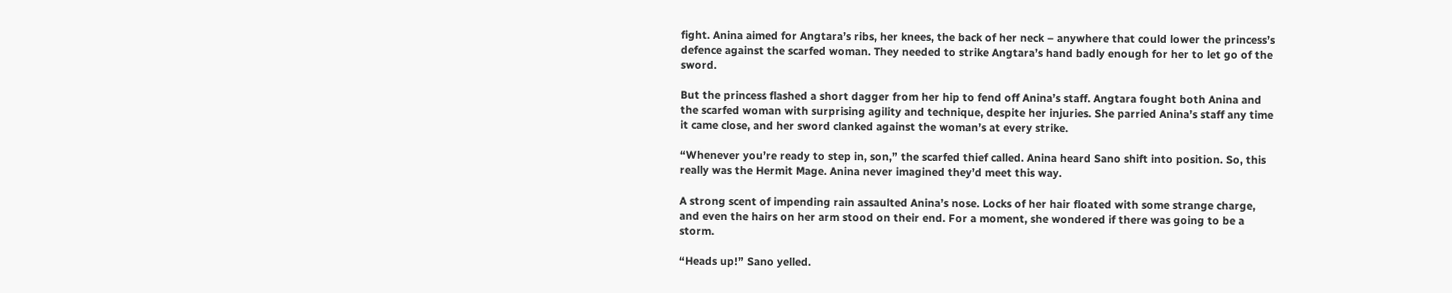fight. Anina aimed for Angtara’s ribs, her knees, the back of her neck – anywhere that could lower the princess’s defence against the scarfed woman. They needed to strike Angtara’s hand badly enough for her to let go of the sword.

But the princess flashed a short dagger from her hip to fend off Anina’s staff. Angtara fought both Anina and the scarfed woman with surprising agility and technique, despite her injuries. She parried Anina’s staff any time it came close, and her sword clanked against the woman’s at every strike.

“Whenever you’re ready to step in, son,” the scarfed thief called. Anina heard Sano shift into position. So, this really was the Hermit Mage. Anina never imagined they’d meet this way.

A strong scent of impending rain assaulted Anina’s nose. Locks of her hair floated with some strange charge, and even the hairs on her arm stood on their end. For a moment, she wondered if there was going to be a storm.

“Heads up!” Sano yelled.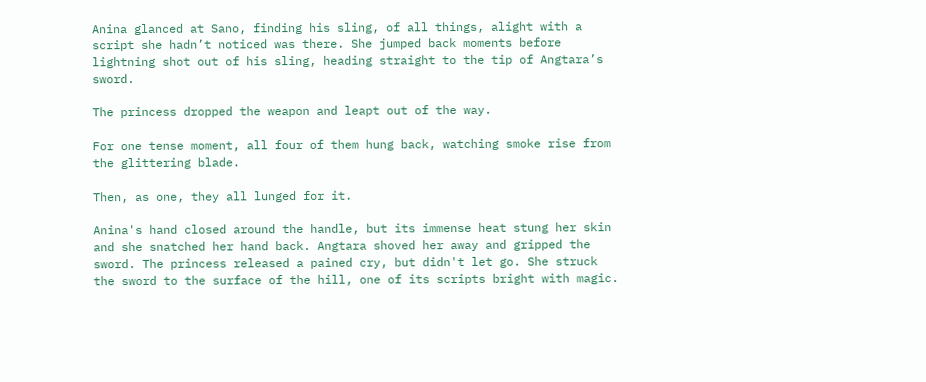Anina glanced at Sano, finding his sling, of all things, alight with a script she hadn’t noticed was there. She jumped back moments before lightning shot out of his sling, heading straight to the tip of Angtara’s sword.

The princess dropped the weapon and leapt out of the way.

For one tense moment, all four of them hung back, watching smoke rise from the glittering blade.

Then, as one, they all lunged for it.

Anina's hand closed around the handle, but its immense heat stung her skin and she snatched her hand back. Angtara shoved her away and gripped the sword. The princess released a pained cry, but didn't let go. She struck the sword to the surface of the hill, one of its scripts bright with magic.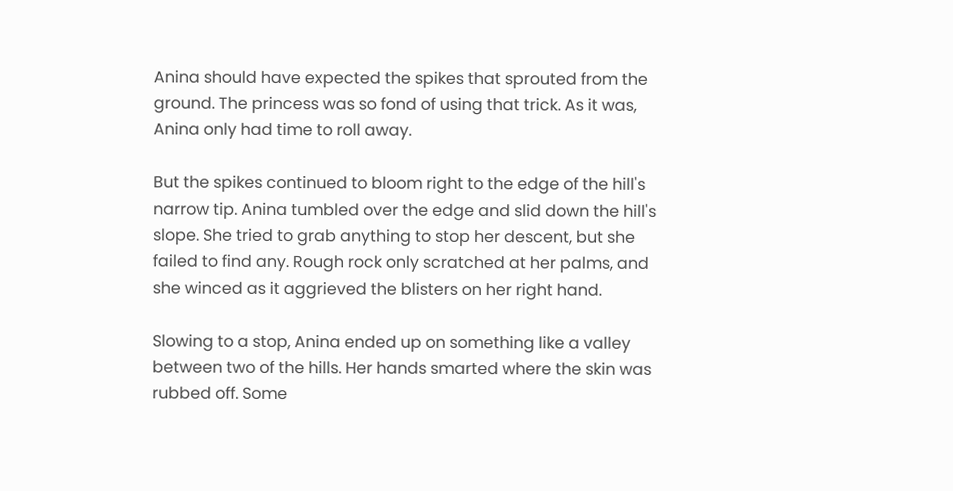Anina should have expected the spikes that sprouted from the ground. The princess was so fond of using that trick. As it was, Anina only had time to roll away.

But the spikes continued to bloom right to the edge of the hill's narrow tip. Anina tumbled over the edge and slid down the hill's slope. She tried to grab anything to stop her descent, but she failed to find any. Rough rock only scratched at her palms, and she winced as it aggrieved the blisters on her right hand.

Slowing to a stop, Anina ended up on something like a valley between two of the hills. Her hands smarted where the skin was rubbed off. Some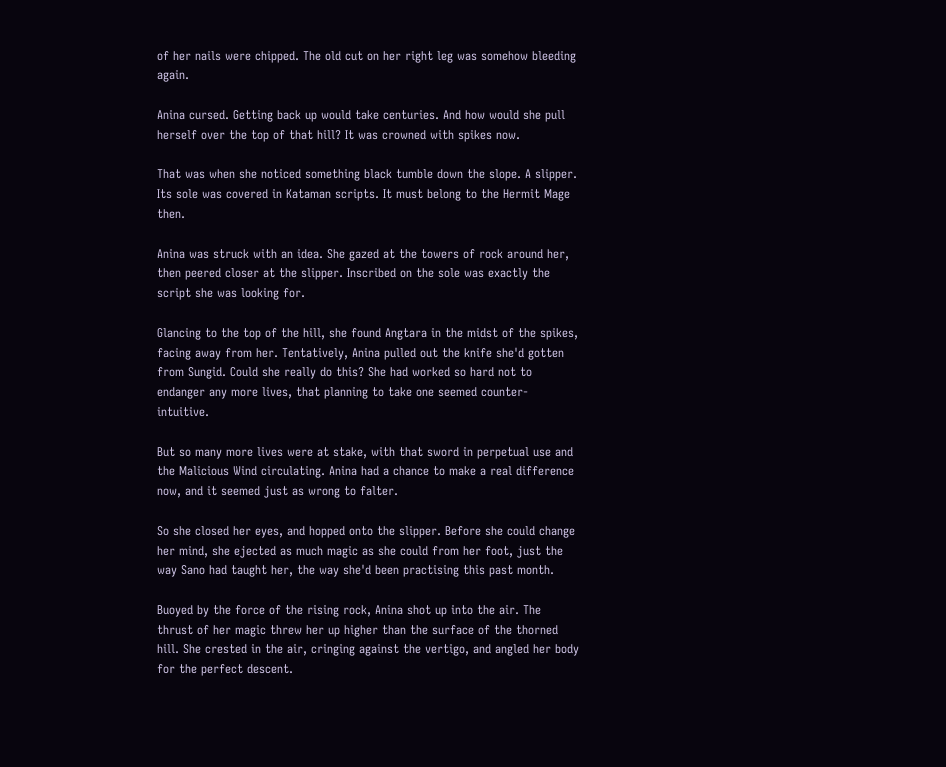of her nails were chipped. The old cut on her right leg was somehow bleeding again.

Anina cursed. Getting back up would take centuries. And how would she pull herself over the top of that hill? It was crowned with spikes now.

That was when she noticed something black tumble down the slope. A slipper. Its sole was covered in Kataman scripts. It must belong to the Hermit Mage then.

Anina was struck with an idea. She gazed at the towers of rock around her, then peered closer at the slipper. Inscribed on the sole was exactly the script she was looking for.

Glancing to the top of the hill, she found Angtara in the midst of the spikes, facing away from her. Tentatively, Anina pulled out the knife she'd gotten from Sungid. Could she really do this? She had worked so hard not to endanger any more lives, that planning to take one seemed counter-intuitive.

But so many more lives were at stake, with that sword in perpetual use and the Malicious Wind circulating. Anina had a chance to make a real difference now, and it seemed just as wrong to falter.

So she closed her eyes, and hopped onto the slipper. Before she could change her mind, she ejected as much magic as she could from her foot, just the way Sano had taught her, the way she'd been practising this past month.

Buoyed by the force of the rising rock, Anina shot up into the air. The thrust of her magic threw her up higher than the surface of the thorned hill. She crested in the air, cringing against the vertigo, and angled her body for the perfect descent.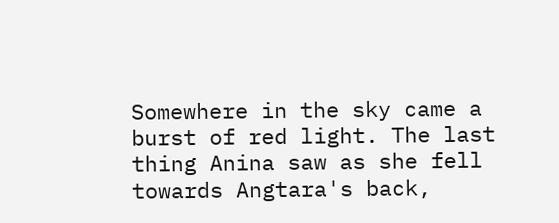Somewhere in the sky came a burst of red light. The last thing Anina saw as she fell towards Angtara's back,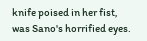knife poised in her fist, was Sano's horrified eyes.